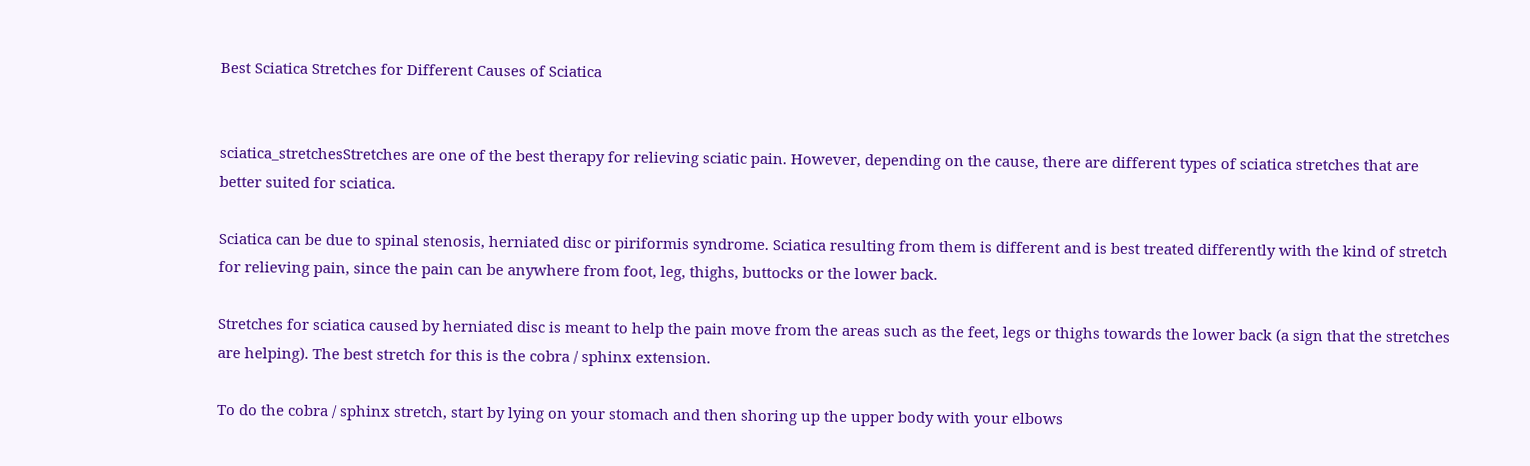Best Sciatica Stretches for Different Causes of Sciatica


sciatica_stretchesStretches are one of the best therapy for relieving sciatic pain. However, depending on the cause, there are different types of sciatica stretches that are better suited for sciatica.

Sciatica can be due to spinal stenosis, herniated disc or piriformis syndrome. Sciatica resulting from them is different and is best treated differently with the kind of stretch for relieving pain, since the pain can be anywhere from foot, leg, thighs, buttocks or the lower back.

Stretches for sciatica caused by herniated disc is meant to help the pain move from the areas such as the feet, legs or thighs towards the lower back (a sign that the stretches are helping). The best stretch for this is the cobra / sphinx extension.

To do the cobra / sphinx stretch, start by lying on your stomach and then shoring up the upper body with your elbows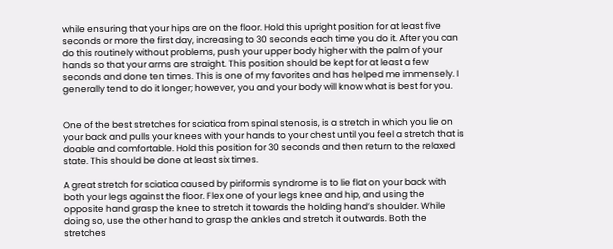while ensuring that your hips are on the floor. Hold this upright position for at least five seconds or more the first day, increasing to 30 seconds each time you do it. After you can do this routinely without problems, push your upper body higher with the palm of your hands so that your arms are straight. This position should be kept for at least a few seconds and done ten times. This is one of my favorites and has helped me immensely. I generally tend to do it longer; however, you and your body will know what is best for you.


One of the best stretches for sciatica from spinal stenosis, is a stretch in which you lie on your back and pulls your knees with your hands to your chest until you feel a stretch that is doable and comfortable. Hold this position for 30 seconds and then return to the relaxed state. This should be done at least six times.

A great stretch for sciatica caused by piriformis syndrome is to lie flat on your back with both your legs against the floor. Flex one of your legs knee and hip, and using the opposite hand grasp the knee to stretch it towards the holding hand’s shoulder. While doing so, use the other hand to grasp the ankles and stretch it outwards. Both the stretches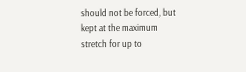should not be forced, but kept at the maximum stretch for up to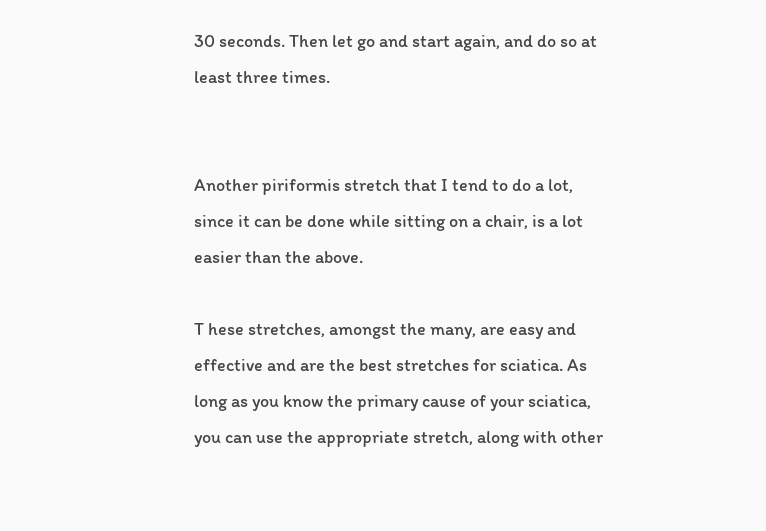30 seconds. Then let go and start again, and do so at least three times.


Another piriformis stretch that I tend to do a lot, since it can be done while sitting on a chair, is a lot easier than the above.

T hese stretches, amongst the many, are easy and effective and are the best stretches for sciatica. As long as you know the primary cause of your sciatica, you can use the appropriate stretch, along with other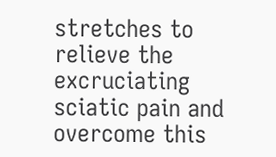stretches to relieve the excruciating sciatic pain and overcome this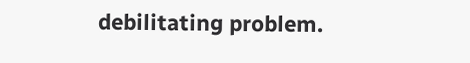debilitating problem.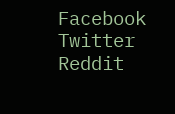Facebook Twitter Reddit